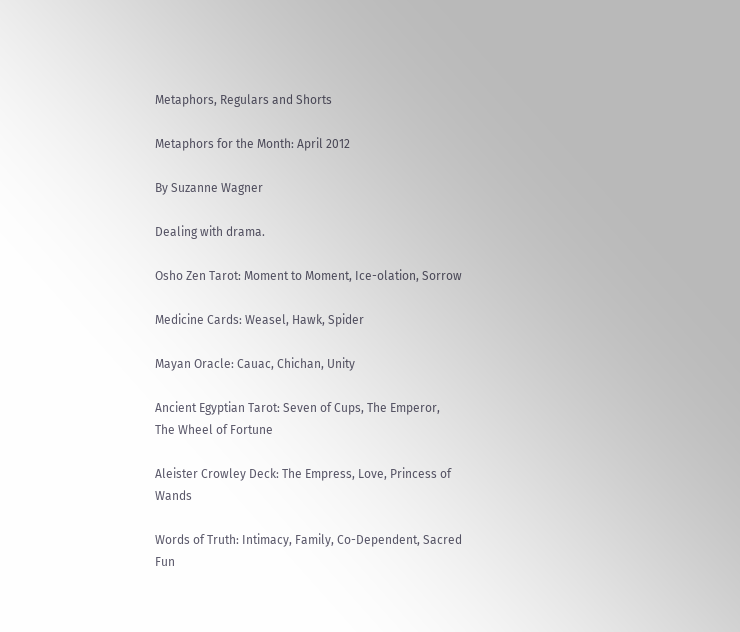Metaphors, Regulars and Shorts

Metaphors for the Month: April 2012

By Suzanne Wagner

Dealing with drama.

Osho Zen Tarot: Moment to Moment, Ice-olation, Sorrow

Medicine Cards: Weasel, Hawk, Spider

Mayan Oracle: Cauac, Chichan, Unity

Ancient Egyptian Tarot: Seven of Cups, The Emperor, The Wheel of Fortune

Aleister Crowley Deck: The Empress, Love, Princess of Wands

Words of Truth: Intimacy, Family, Co-Dependent, Sacred Fun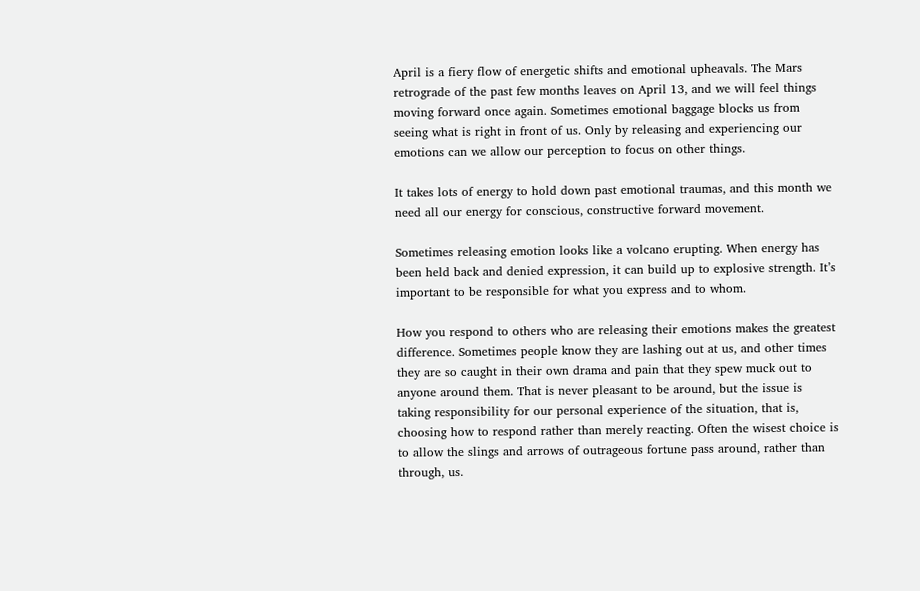April is a fiery flow of energetic shifts and emotional upheavals. The Mars retrograde of the past few months leaves on April 13, and we will feel things moving forward once again. Sometimes emotional baggage blocks us from seeing what is right in front of us. Only by releasing and experiencing our emotions can we allow our perception to focus on other things.

It takes lots of energy to hold down past emotional traumas, and this month we need all our energy for conscious, constructive forward movement.

Sometimes releasing emotion looks like a volcano erupting. When energy has been held back and denied expression, it can build up to explosive strength. It’s important to be responsible for what you express and to whom.

How you respond to others who are releasing their emotions makes the greatest difference. Sometimes people know they are lashing out at us, and other times they are so caught in their own drama and pain that they spew muck out to anyone around them. That is never pleasant to be around, but the issue is taking responsibility for our personal experience of the situation, that is, choosing how to respond rather than merely reacting. Often the wisest choice is to allow the slings and arrows of outrageous fortune pass around, rather than through, us.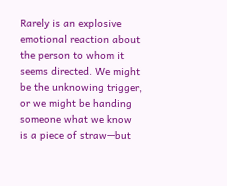Rarely is an explosive emotional reaction about the person to whom it seems directed. We might be the unknowing trigger, or we might be handing someone what we know is a piece of straw—but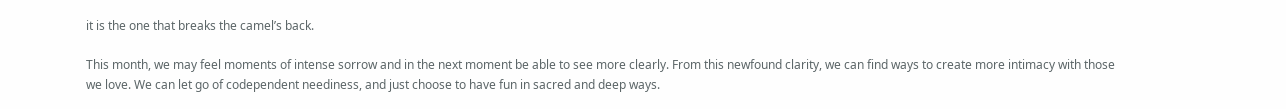it is the one that breaks the camel’s back.

This month, we may feel moments of intense sorrow and in the next moment be able to see more clearly. From this newfound clarity, we can find ways to create more intimacy with those we love. We can let go of codependent neediness, and just choose to have fun in sacred and deep ways.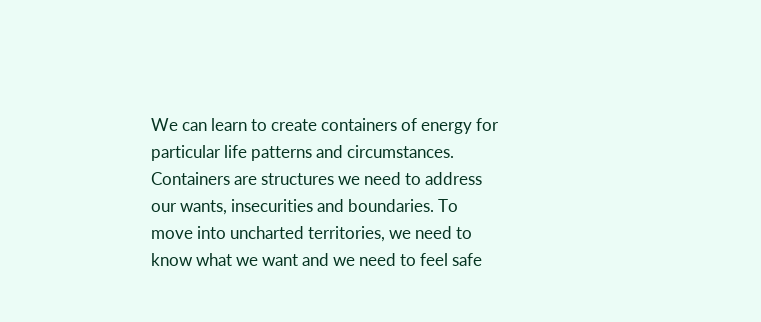We can learn to create containers of energy for particular life patterns and circumstances. Containers are structures we need to address our wants, insecurities and boundaries. To move into uncharted territories, we need to know what we want and we need to feel safe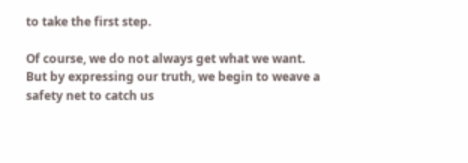to take the first step.

Of course, we do not always get what we want. But by expressing our truth, we begin to weave a safety net to catch us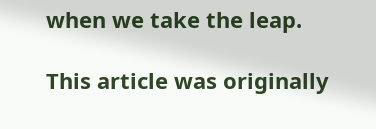when we take the leap.

This article was originally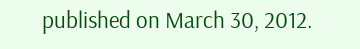published on March 30, 2012.